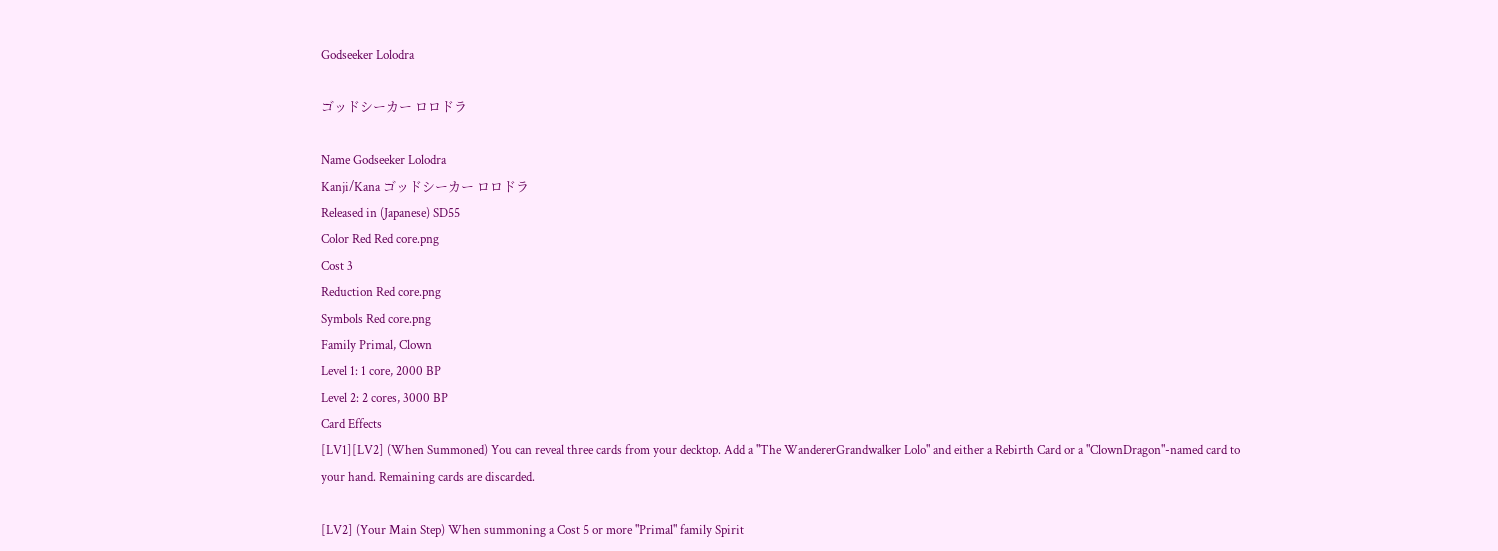Godseeker Lolodra

ゴッドシーカー ロロドラ

Name Godseeker Lolodra
Kanji/Kana ゴッドシーカー ロロドラ
Released in (Japanese) SD55
Color Red Red core.png
Cost 3
Reduction Red core.png
Symbols Red core.png
Family Primal, Clown
Level 1: 1 core, 2000 BP
Level 2: 2 cores, 3000 BP
Card Effects
[LV1][LV2] (When Summoned) You can reveal three cards from your decktop. Add a "The WandererGrandwalker Lolo" and either a Rebirth Card or a "ClownDragon"-named card to your hand. Remaining cards are discarded.

[LV2] (Your Main Step) When summoning a Cost 5 or more "Primal" family Spirit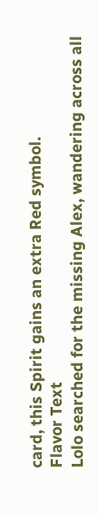card, this Spirit gains an extra Red symbol.
Flavor Text
Lolo searched for the missing Alex, wandering across all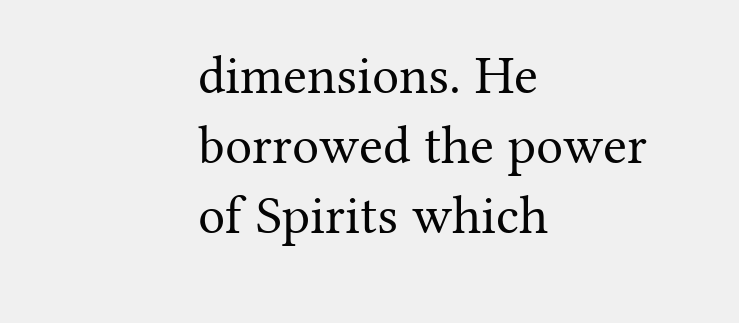dimensions. He borrowed the power of Spirits which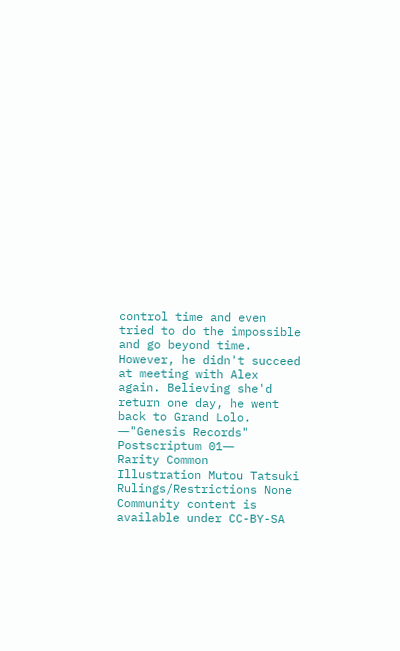control time and even tried to do the impossible and go beyond time. However, he didn't succeed at meeting with Alex again. Believing she'd return one day, he went back to Grand Lolo.
―"Genesis Records" Postscriptum 01―
Rarity Common
Illustration Mutou Tatsuki
Rulings/Restrictions None
Community content is available under CC-BY-SA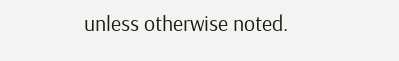unless otherwise noted.